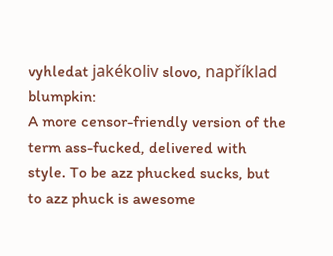vyhledat jakékoliv slovo, například blumpkin:
A more censor-friendly version of the term ass-fucked, delivered with style. To be azz phucked sucks, but to azz phuck is awesome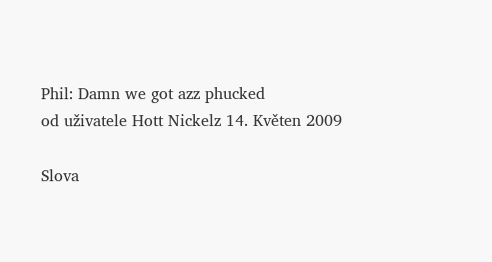Phil: Damn we got azz phucked
od uživatele Hott Nickelz 14. Květen 2009

Slova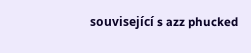související s azz phucked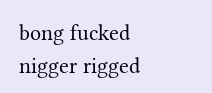bong fucked nigger rigged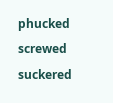phucked screwed suckered